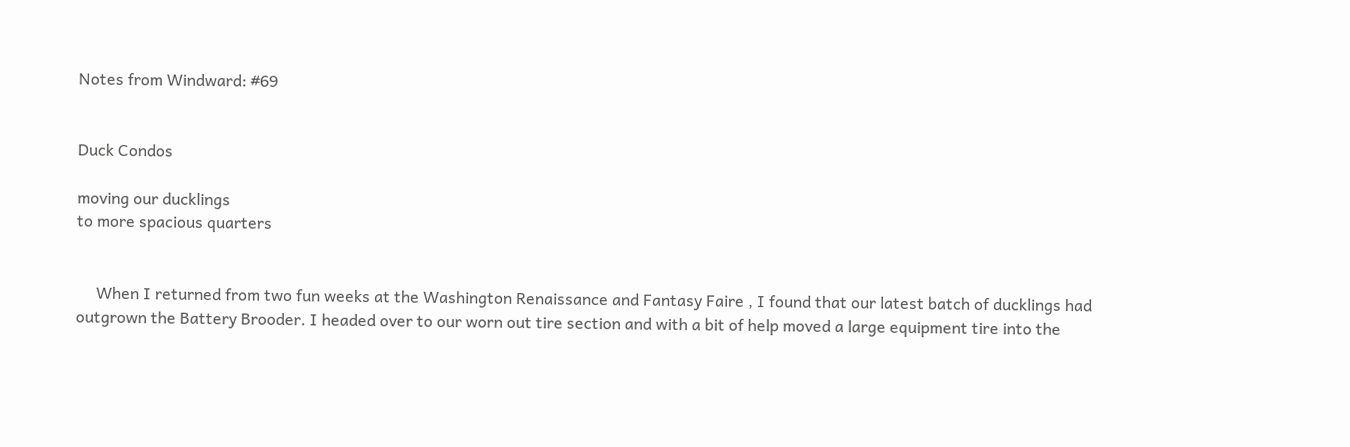Notes from Windward: #69


Duck Condos

moving our ducklings
to more spacious quarters


     When I returned from two fun weeks at the Washington Renaissance and Fantasy Faire , I found that our latest batch of ducklings had outgrown the Battery Brooder. I headed over to our worn out tire section and with a bit of help moved a large equipment tire into the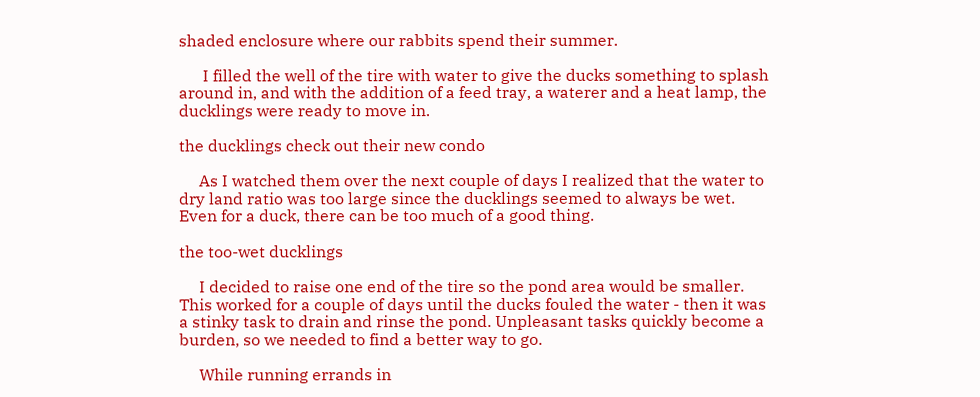shaded enclosure where our rabbits spend their summer.

      I filled the well of the tire with water to give the ducks something to splash around in, and with the addition of a feed tray, a waterer and a heat lamp, the ducklings were ready to move in.

the ducklings check out their new condo

     As I watched them over the next couple of days I realized that the water to dry land ratio was too large since the ducklings seemed to always be wet. Even for a duck, there can be too much of a good thing.

the too-wet ducklings

     I decided to raise one end of the tire so the pond area would be smaller. This worked for a couple of days until the ducks fouled the water - then it was a stinky task to drain and rinse the pond. Unpleasant tasks quickly become a burden, so we needed to find a better way to go.

     While running errands in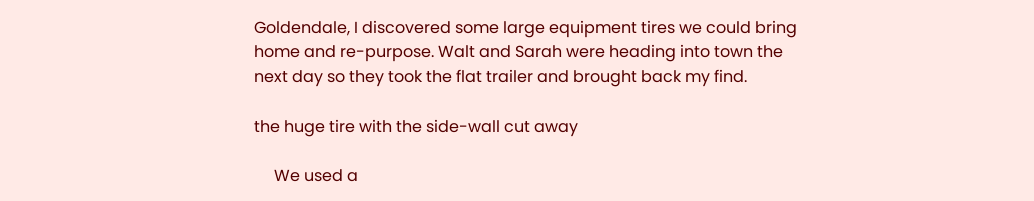Goldendale, I discovered some large equipment tires we could bring home and re-purpose. Walt and Sarah were heading into town the next day so they took the flat trailer and brought back my find.

the huge tire with the side-wall cut away

     We used a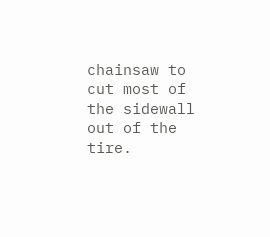chainsaw to cut most of the sidewall out of the tire.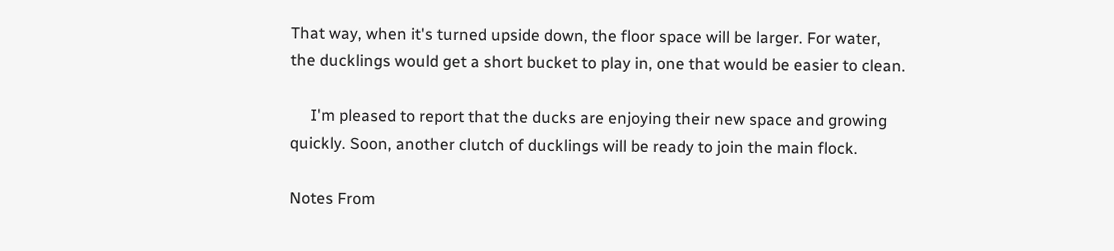That way, when it's turned upside down, the floor space will be larger. For water, the ducklings would get a short bucket to play in, one that would be easier to clean.

     I'm pleased to report that the ducks are enjoying their new space and growing quickly. Soon, another clutch of ducklings will be ready to join the main flock.

Notes From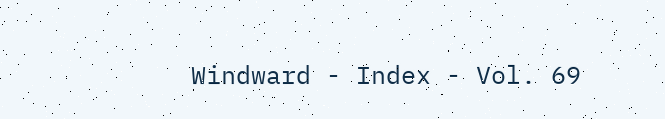Windward - Index - Vol. 69